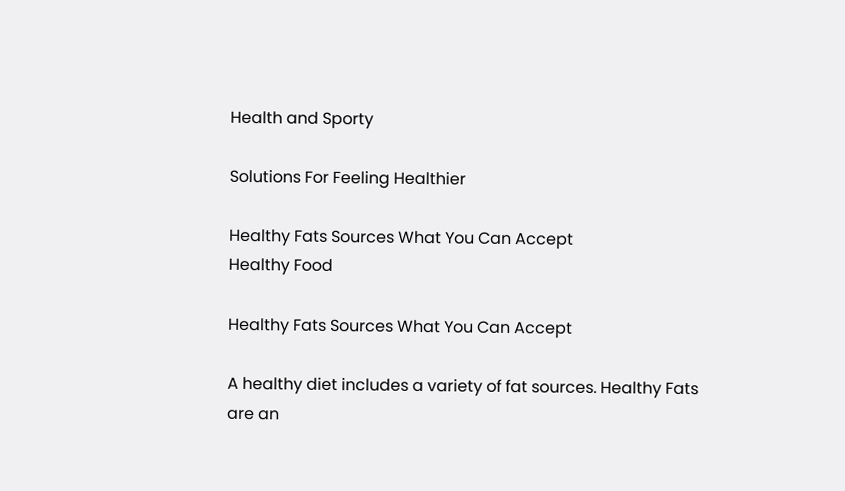Health and Sporty

Solutions For Feeling Healthier

Healthy Fats Sources What You Can Accept
Healthy Food

Healthy Fats Sources What You Can Accept

A healthy diet includes a variety of fat sources. Healthy Fats are an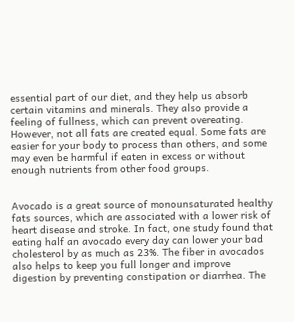essential part of our diet, and they help us absorb certain vitamins and minerals. They also provide a feeling of fullness, which can prevent overeating. However, not all fats are created equal. Some fats are easier for your body to process than others, and some may even be harmful if eaten in excess or without enough nutrients from other food groups.


Avocado is a great source of monounsaturated healthy fats sources, which are associated with a lower risk of heart disease and stroke. In fact, one study found that eating half an avocado every day can lower your bad cholesterol by as much as 23%. The fiber in avocados also helps to keep you full longer and improve digestion by preventing constipation or diarrhea. The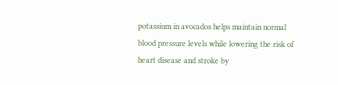potassium in avocados helps maintain normal blood pressure levels while lowering the risk of heart disease and stroke by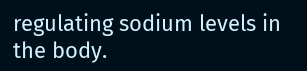regulating sodium levels in the body.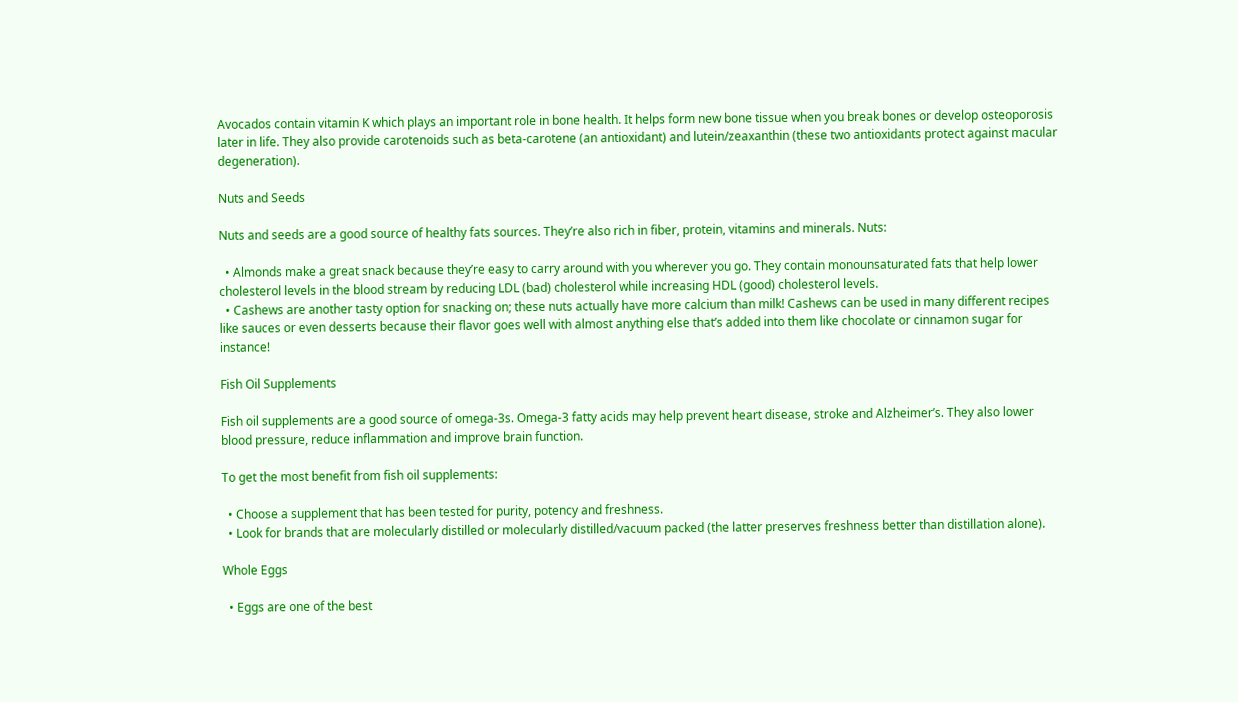Avocados contain vitamin K which plays an important role in bone health. It helps form new bone tissue when you break bones or develop osteoporosis later in life. They also provide carotenoids such as beta-carotene (an antioxidant) and lutein/zeaxanthin (these two antioxidants protect against macular degeneration).

Nuts and Seeds

Nuts and seeds are a good source of healthy fats sources. They’re also rich in fiber, protein, vitamins and minerals. Nuts:

  • Almonds make a great snack because they’re easy to carry around with you wherever you go. They contain monounsaturated fats that help lower cholesterol levels in the blood stream by reducing LDL (bad) cholesterol while increasing HDL (good) cholesterol levels.
  • Cashews are another tasty option for snacking on; these nuts actually have more calcium than milk! Cashews can be used in many different recipes like sauces or even desserts because their flavor goes well with almost anything else that’s added into them like chocolate or cinnamon sugar for instance!

Fish Oil Supplements

Fish oil supplements are a good source of omega-3s. Omega-3 fatty acids may help prevent heart disease, stroke and Alzheimer’s. They also lower blood pressure, reduce inflammation and improve brain function.

To get the most benefit from fish oil supplements:

  • Choose a supplement that has been tested for purity, potency and freshness.
  • Look for brands that are molecularly distilled or molecularly distilled/vacuum packed (the latter preserves freshness better than distillation alone).

Whole Eggs

  • Eggs are one of the best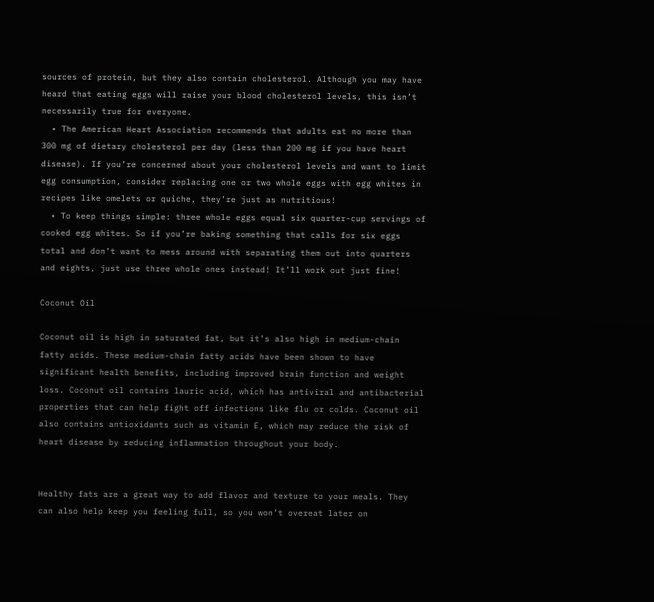sources of protein, but they also contain cholesterol. Although you may have heard that eating eggs will raise your blood cholesterol levels, this isn’t necessarily true for everyone.
  • The American Heart Association recommends that adults eat no more than 300 mg of dietary cholesterol per day (less than 200 mg if you have heart disease). If you’re concerned about your cholesterol levels and want to limit egg consumption, consider replacing one or two whole eggs with egg whites in recipes like omelets or quiche, they’re just as nutritious!
  • To keep things simple: three whole eggs equal six quarter-cup servings of cooked egg whites. So if you’re baking something that calls for six eggs total and don’t want to mess around with separating them out into quarters and eights, just use three whole ones instead! It’ll work out just fine!

Coconut Oil

Coconut oil is high in saturated fat, but it’s also high in medium-chain fatty acids. These medium-chain fatty acids have been shown to have significant health benefits, including improved brain function and weight loss. Coconut oil contains lauric acid, which has antiviral and antibacterial properties that can help fight off infections like flu or colds. Coconut oil also contains antioxidants such as vitamin E, which may reduce the risk of heart disease by reducing inflammation throughout your body.


Healthy fats are a great way to add flavor and texture to your meals. They can also help keep you feeling full, so you won’t overeat later on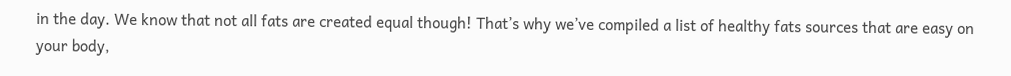in the day. We know that not all fats are created equal though! That’s why we’ve compiled a list of healthy fats sources that are easy on your body,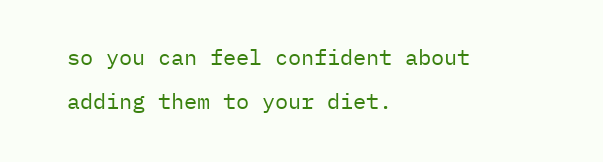so you can feel confident about adding them to your diet.